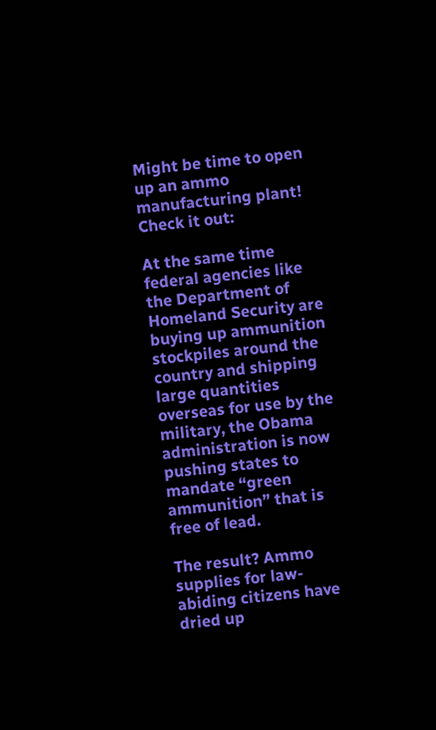Might be time to open up an ammo manufacturing plant!
Check it out:

At the same time federal agencies like the Department of Homeland Security are buying up ammunition stockpiles around the country and shipping large quantities overseas for use by the military, the Obama administration is now pushing states to mandate “green ammunition” that is free of lead.

The result? Ammo supplies for law-abiding citizens have dried up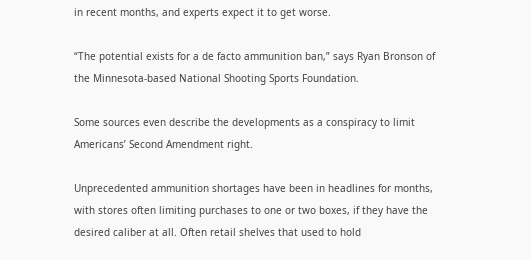in recent months, and experts expect it to get worse.

“The potential exists for a de facto ammunition ban,” says Ryan Bronson of the Minnesota-based National Shooting Sports Foundation.

Some sources even describe the developments as a conspiracy to limit Americans’ Second Amendment right.

Unprecedented ammunition shortages have been in headlines for months, with stores often limiting purchases to one or two boxes, if they have the desired caliber at all. Often retail shelves that used to hold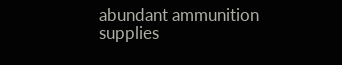abundant ammunition supplies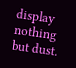display nothing but dust.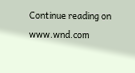Continue reading on www.wnd.com